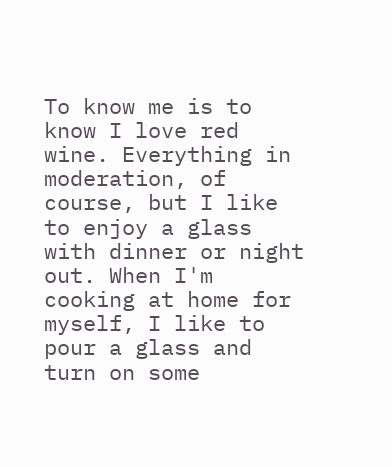To know me is to know I love red wine. Everything in moderation, of course, but I like to enjoy a glass with dinner or night out. When I'm cooking at home for myself, I like to pour a glass and turn on some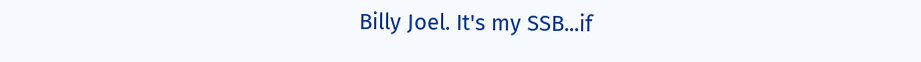Billy Joel. It's my SSB...if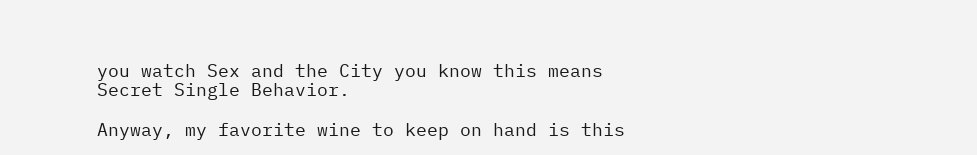you watch Sex and the City you know this means Secret Single Behavior.

Anyway, my favorite wine to keep on hand is this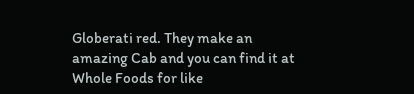Globerati red. They make an amazing Cab and you can find it at Whole Foods for like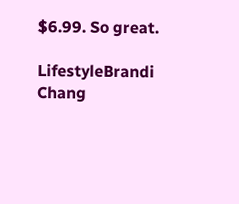$6.99. So great.

LifestyleBrandi Chang